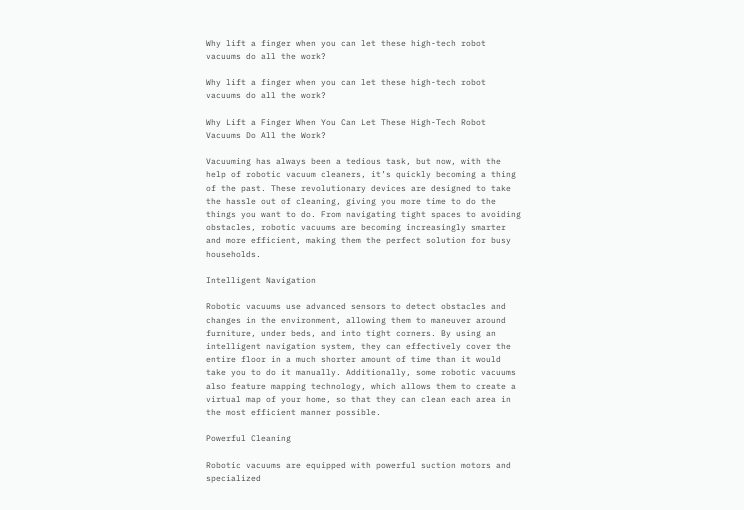Why lift a finger when you can let these high-tech robot vacuums do all the work?

Why lift a finger when you can let these high-tech robot vacuums do all the work?

Why Lift a Finger When You Can Let These High-Tech Robot Vacuums Do All the Work?

Vacuuming has always been a tedious task, but now, with the help of robotic vacuum cleaners, it’s quickly becoming a thing of the past. These revolutionary devices are designed to take the hassle out of cleaning, giving you more time to do the things you want to do. From navigating tight spaces to avoiding obstacles, robotic vacuums are becoming increasingly smarter and more efficient, making them the perfect solution for busy households.

Intelligent Navigation

Robotic vacuums use advanced sensors to detect obstacles and changes in the environment, allowing them to maneuver around furniture, under beds, and into tight corners. By using an intelligent navigation system, they can effectively cover the entire floor in a much shorter amount of time than it would take you to do it manually. Additionally, some robotic vacuums also feature mapping technology, which allows them to create a virtual map of your home, so that they can clean each area in the most efficient manner possible.

Powerful Cleaning

Robotic vacuums are equipped with powerful suction motors and specialized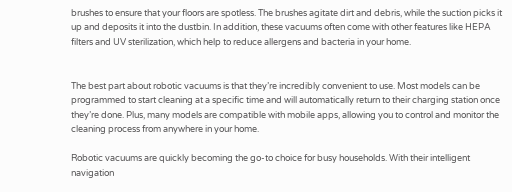brushes to ensure that your floors are spotless. The brushes agitate dirt and debris, while the suction picks it up and deposits it into the dustbin. In addition, these vacuums often come with other features like HEPA filters and UV sterilization, which help to reduce allergens and bacteria in your home.


The best part about robotic vacuums is that they’re incredibly convenient to use. Most models can be programmed to start cleaning at a specific time and will automatically return to their charging station once they’re done. Plus, many models are compatible with mobile apps, allowing you to control and monitor the cleaning process from anywhere in your home.

Robotic vacuums are quickly becoming the go-to choice for busy households. With their intelligent navigation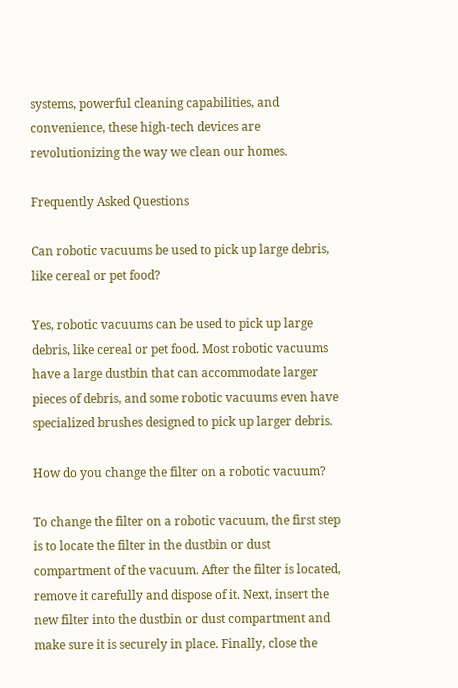systems, powerful cleaning capabilities, and convenience, these high-tech devices are revolutionizing the way we clean our homes.

Frequently Asked Questions

Can robotic vacuums be used to pick up large debris, like cereal or pet food?

Yes, robotic vacuums can be used to pick up large debris, like cereal or pet food. Most robotic vacuums have a large dustbin that can accommodate larger pieces of debris, and some robotic vacuums even have specialized brushes designed to pick up larger debris.

How do you change the filter on a robotic vacuum?

To change the filter on a robotic vacuum, the first step is to locate the filter in the dustbin or dust compartment of the vacuum. After the filter is located, remove it carefully and dispose of it. Next, insert the new filter into the dustbin or dust compartment and make sure it is securely in place. Finally, close the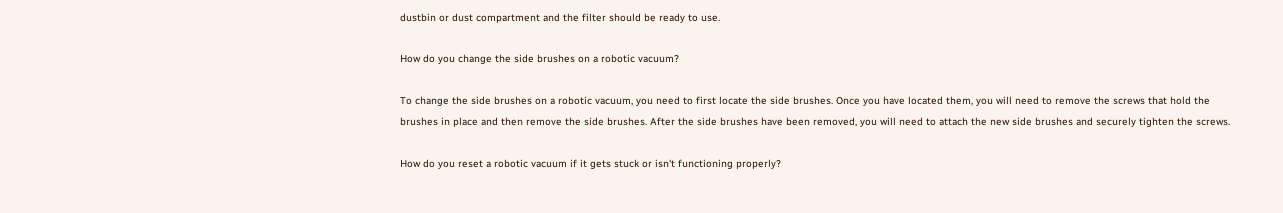dustbin or dust compartment and the filter should be ready to use.

How do you change the side brushes on a robotic vacuum?

To change the side brushes on a robotic vacuum, you need to first locate the side brushes. Once you have located them, you will need to remove the screws that hold the brushes in place and then remove the side brushes. After the side brushes have been removed, you will need to attach the new side brushes and securely tighten the screws.

How do you reset a robotic vacuum if it gets stuck or isn't functioning properly?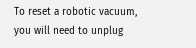To reset a robotic vacuum, you will need to unplug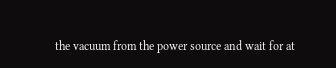the vacuum from the power source and wait for at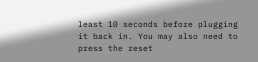least 10 seconds before plugging it back in. You may also need to press the reset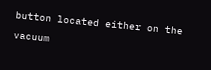button located either on the vacuum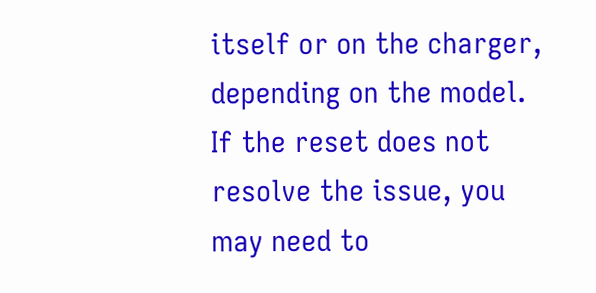itself or on the charger, depending on the model. If the reset does not resolve the issue, you may need to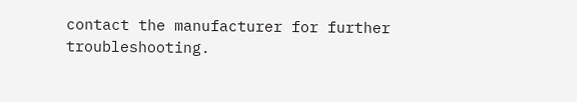contact the manufacturer for further troubleshooting.